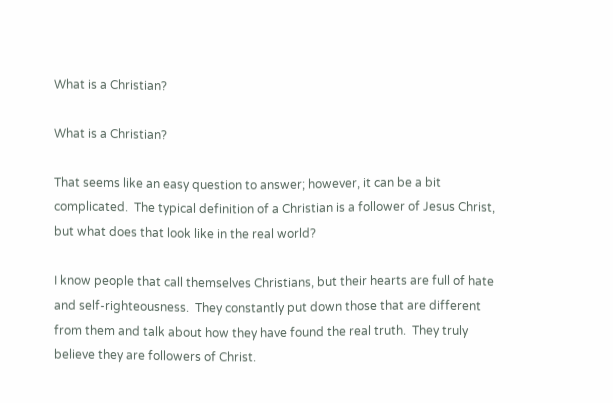What is a Christian?

What is a Christian?

That seems like an easy question to answer; however, it can be a bit complicated.  The typical definition of a Christian is a follower of Jesus Christ, but what does that look like in the real world?

I know people that call themselves Christians, but their hearts are full of hate and self-righteousness.  They constantly put down those that are different from them and talk about how they have found the real truth.  They truly believe they are followers of Christ.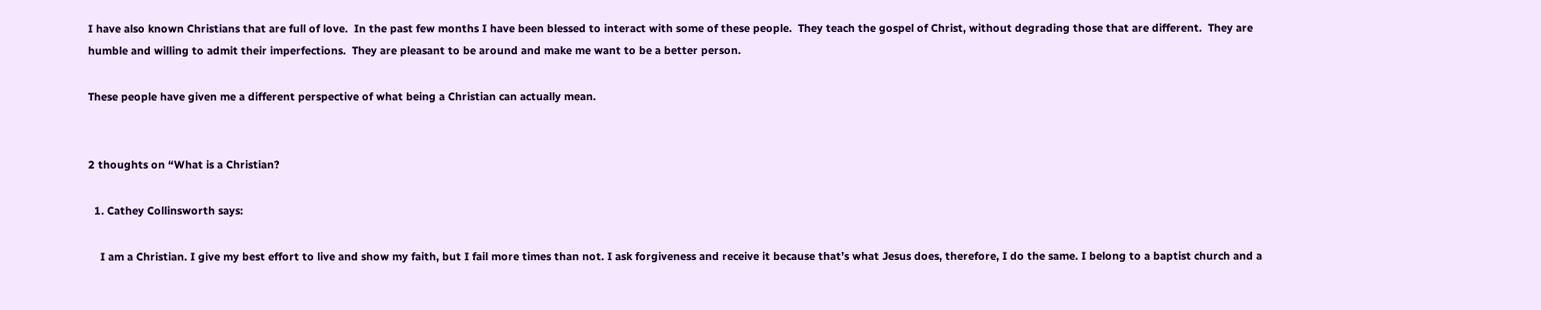I have also known Christians that are full of love.  In the past few months I have been blessed to interact with some of these people.  They teach the gospel of Christ, without degrading those that are different.  They are humble and willing to admit their imperfections.  They are pleasant to be around and make me want to be a better person.

These people have given me a different perspective of what being a Christian can actually mean.


2 thoughts on “What is a Christian?

  1. Cathey Collinsworth says:

    I am a Christian. I give my best effort to live and show my faith, but I fail more times than not. I ask forgiveness and receive it because that’s what Jesus does, therefore, I do the same. I belong to a baptist church and a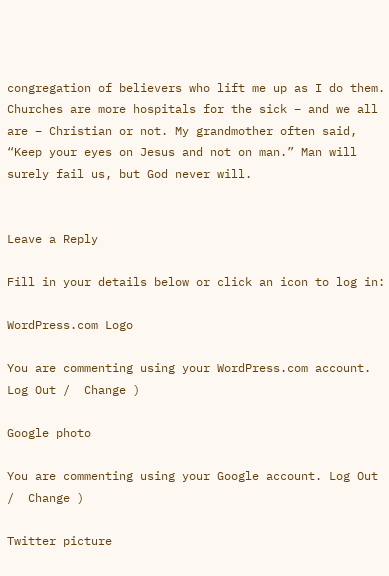congregation of believers who lift me up as I do them. Churches are more hospitals for the sick – and we all are – Christian or not. My grandmother often said, “Keep your eyes on Jesus and not on man.” Man will surely fail us, but God never will.


Leave a Reply

Fill in your details below or click an icon to log in:

WordPress.com Logo

You are commenting using your WordPress.com account. Log Out /  Change )

Google photo

You are commenting using your Google account. Log Out /  Change )

Twitter picture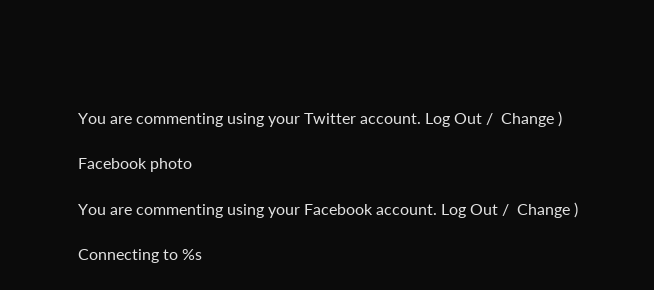You are commenting using your Twitter account. Log Out /  Change )

Facebook photo

You are commenting using your Facebook account. Log Out /  Change )

Connecting to %s